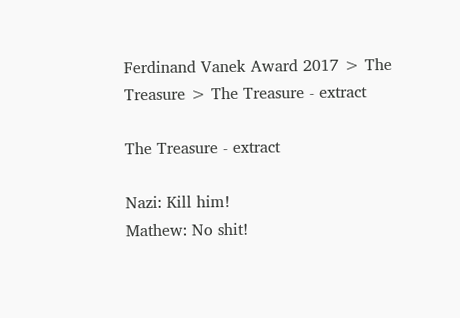Ferdinand Vanek Award 2017 > The Treasure > The Treasure - extract

The Treasure - extract

Nazi: Kill him!
Mathew: No shit!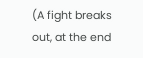(A fight breaks out, at the end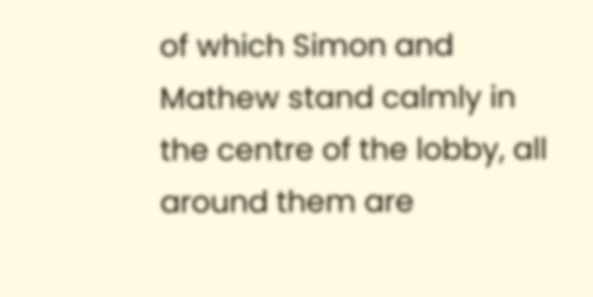of which Simon and Mathew stand calmly in the centre of the lobby, all around them are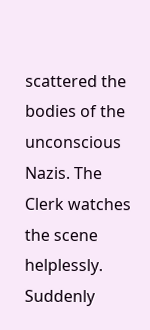scattered the bodies of the unconscious Nazis. The Clerk watches the scene helplessly. Suddenly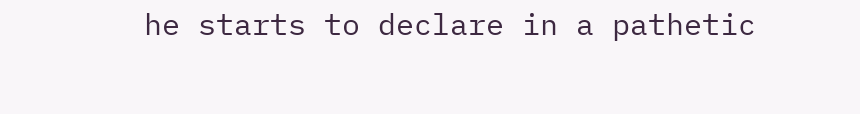he starts to declare in a pathetic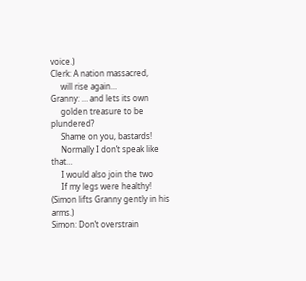voice.)
Clerk: A nation massacred,
     will rise again…
Granny: … and lets its own
     golden treasure to be plundered?
     Shame on you, bastards!
     Normally I don’t speak like that…
     I would also join the two
     If my legs were healthy!
(Simon lifts Granny gently in his arms.)
Simon: Don’t overstrain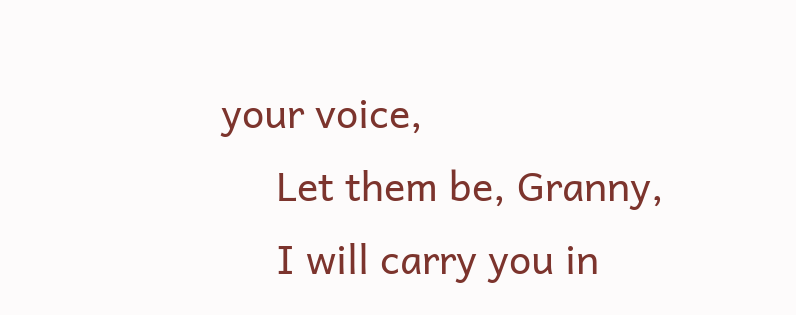your voice,
     Let them be, Granny,
     I will carry you in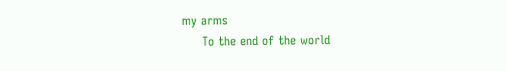my arms
     To the end of the world